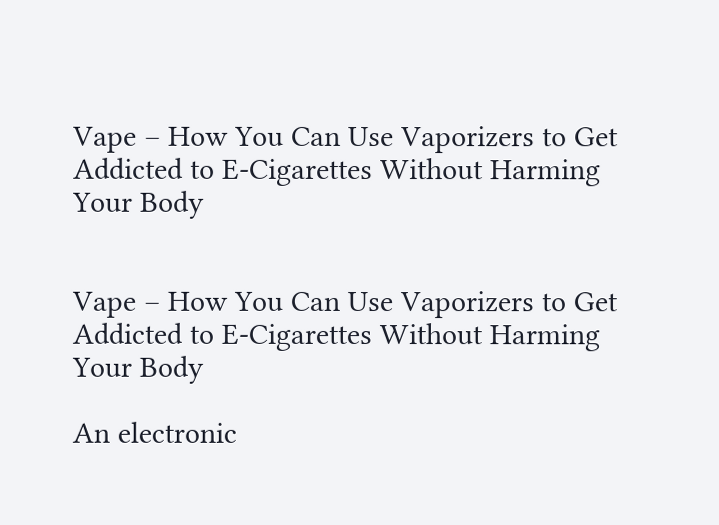Vape – How You Can Use Vaporizers to Get Addicted to E-Cigarettes Without Harming Your Body


Vape – How You Can Use Vaporizers to Get Addicted to E-Cigarettes Without Harming Your Body

An electronic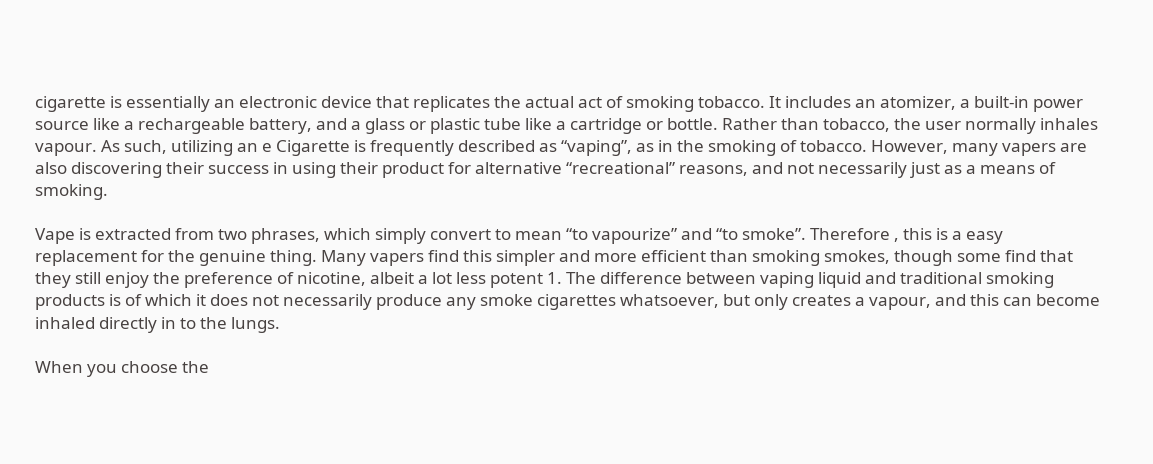cigarette is essentially an electronic device that replicates the actual act of smoking tobacco. It includes an atomizer, a built-in power source like a rechargeable battery, and a glass or plastic tube like a cartridge or bottle. Rather than tobacco, the user normally inhales vapour. As such, utilizing an e Cigarette is frequently described as “vaping”, as in the smoking of tobacco. However, many vapers are also discovering their success in using their product for alternative “recreational” reasons, and not necessarily just as a means of smoking.

Vape is extracted from two phrases, which simply convert to mean “to vapourize” and “to smoke”. Therefore , this is a easy replacement for the genuine thing. Many vapers find this simpler and more efficient than smoking smokes, though some find that they still enjoy the preference of nicotine, albeit a lot less potent 1. The difference between vaping liquid and traditional smoking products is of which it does not necessarily produce any smoke cigarettes whatsoever, but only creates a vapour, and this can become inhaled directly in to the lungs.

When you choose the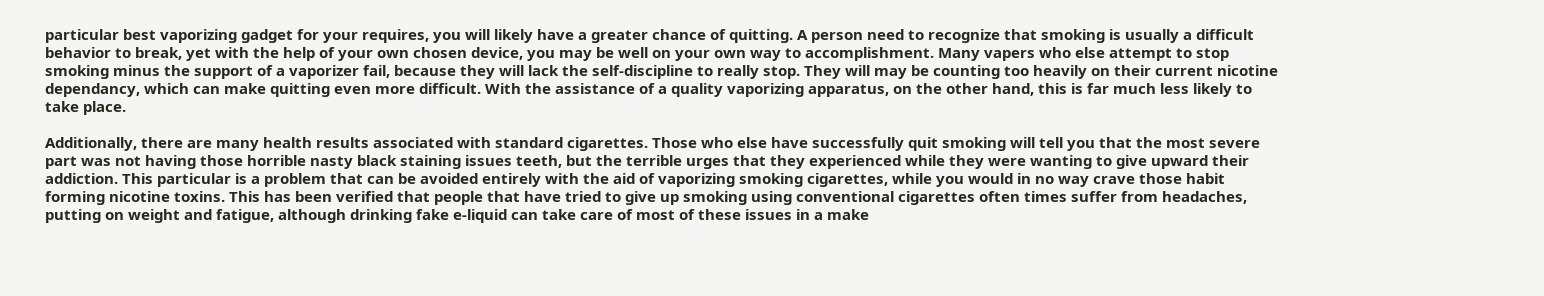particular best vaporizing gadget for your requires, you will likely have a greater chance of quitting. A person need to recognize that smoking is usually a difficult behavior to break, yet with the help of your own chosen device, you may be well on your own way to accomplishment. Many vapers who else attempt to stop smoking minus the support of a vaporizer fail, because they will lack the self-discipline to really stop. They will may be counting too heavily on their current nicotine dependancy, which can make quitting even more difficult. With the assistance of a quality vaporizing apparatus, on the other hand, this is far much less likely to take place.

Additionally, there are many health results associated with standard cigarettes. Those who else have successfully quit smoking will tell you that the most severe part was not having those horrible nasty black staining issues teeth, but the terrible urges that they experienced while they were wanting to give upward their addiction. This particular is a problem that can be avoided entirely with the aid of vaporizing smoking cigarettes, while you would in no way crave those habit forming nicotine toxins. This has been verified that people that have tried to give up smoking using conventional cigarettes often times suffer from headaches, putting on weight and fatigue, although drinking fake e-liquid can take care of most of these issues in a make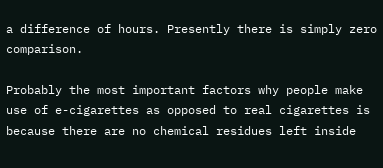a difference of hours. Presently there is simply zero comparison.

Probably the most important factors why people make use of e-cigarettes as opposed to real cigarettes is because there are no chemical residues left inside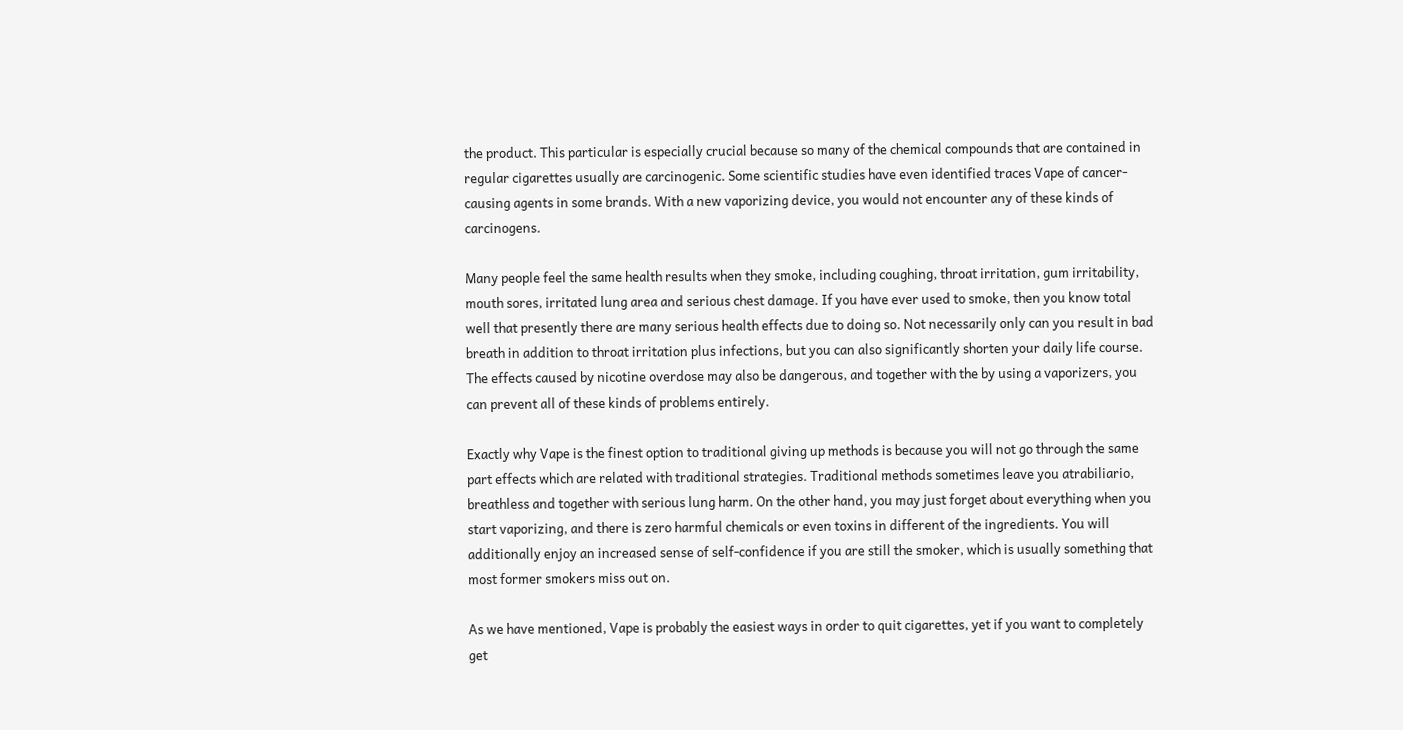the product. This particular is especially crucial because so many of the chemical compounds that are contained in regular cigarettes usually are carcinogenic. Some scientific studies have even identified traces Vape of cancer-causing agents in some brands. With a new vaporizing device, you would not encounter any of these kinds of carcinogens.

Many people feel the same health results when they smoke, including coughing, throat irritation, gum irritability, mouth sores, irritated lung area and serious chest damage. If you have ever used to smoke, then you know total well that presently there are many serious health effects due to doing so. Not necessarily only can you result in bad breath in addition to throat irritation plus infections, but you can also significantly shorten your daily life course. The effects caused by nicotine overdose may also be dangerous, and together with the by using a vaporizers, you can prevent all of these kinds of problems entirely.

Exactly why Vape is the finest option to traditional giving up methods is because you will not go through the same part effects which are related with traditional strategies. Traditional methods sometimes leave you atrabiliario, breathless and together with serious lung harm. On the other hand, you may just forget about everything when you start vaporizing, and there is zero harmful chemicals or even toxins in different of the ingredients. You will additionally enjoy an increased sense of self-confidence if you are still the smoker, which is usually something that most former smokers miss out on.

As we have mentioned, Vape is probably the easiest ways in order to quit cigarettes, yet if you want to completely get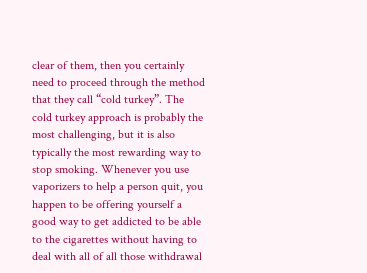clear of them, then you certainly need to proceed through the method that they call “cold turkey”. The cold turkey approach is probably the most challenging, but it is also typically the most rewarding way to stop smoking. Whenever you use vaporizers to help a person quit, you happen to be offering yourself a good way to get addicted to be able to the cigarettes without having to deal with all of all those withdrawal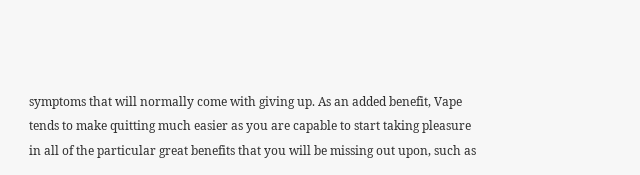symptoms that will normally come with giving up. As an added benefit, Vape tends to make quitting much easier as you are capable to start taking pleasure in all of the particular great benefits that you will be missing out upon, such as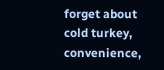forget about cold turkey, convenience,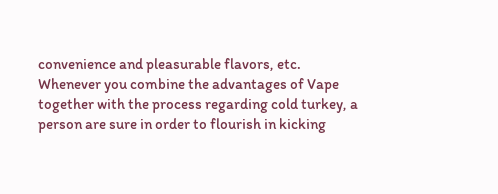convenience and pleasurable flavors, etc. Whenever you combine the advantages of Vape together with the process regarding cold turkey, a person are sure in order to flourish in kicking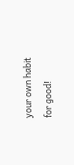your own habit for good!